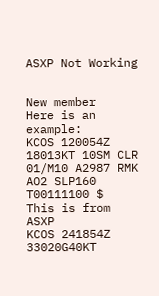ASXP Not Working


New member
Here is an example:
KCOS 120054Z 18013KT 10SM CLR 01/M10 A2987 RMK AO2 SLP160 T00111100 $
This is from ASXP
KCOS 241854Z 33020G40KT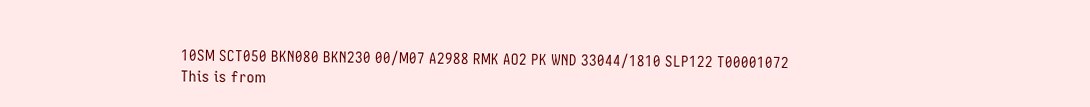10SM SCT050 BKN080 BKN230 00/M07 A2988 RMK AO2 PK WND 33044/1810 SLP122 T00001072
This is from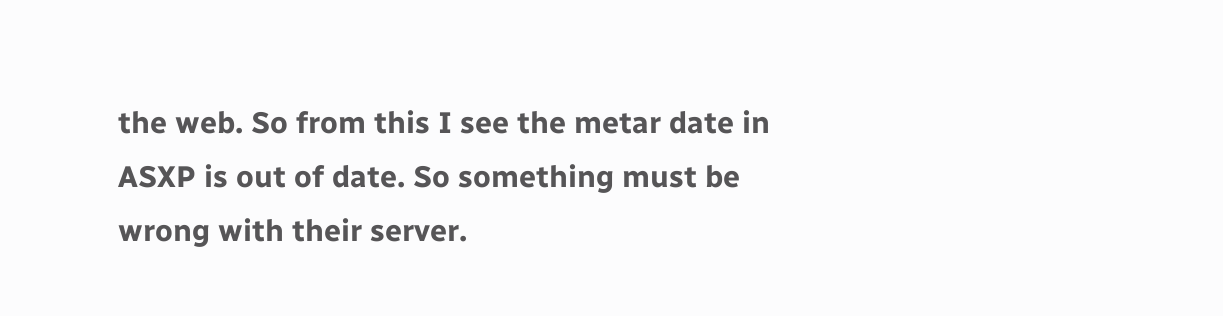the web. So from this I see the metar date in ASXP is out of date. So something must be wrong with their server.